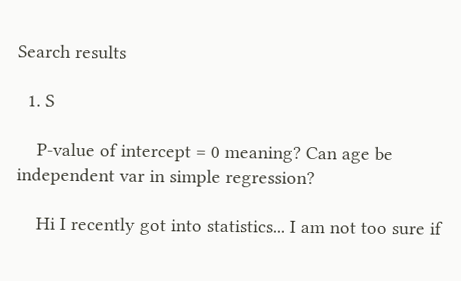Search results

  1. S

    P-value of intercept = 0 meaning? Can age be independent var in simple regression?

    Hi I recently got into statistics... I am not too sure if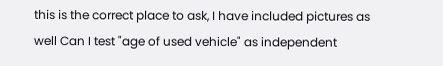this is the correct place to ask, I have included pictures as well Can I test "age of used vehicle" as independent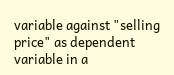variable against "selling price" as dependent variable in a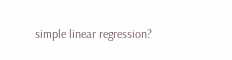simple linear regression?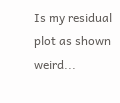Is my residual plot as shown weird...